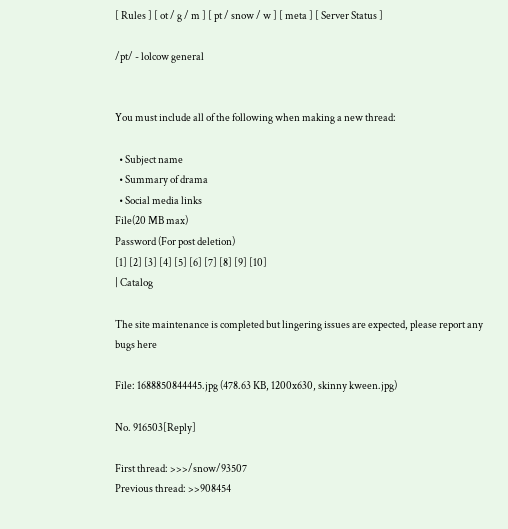[ Rules ] [ ot / g / m ] [ pt / snow / w ] [ meta ] [ Server Status ]

/pt/ - lolcow general


You must include all of the following when making a new thread:

  • Subject name
  • Summary of drama
  • Social media links
File(20 MB max)
Password (For post deletion)
[1] [2] [3] [4] [5] [6] [7] [8] [9] [10]
| Catalog

The site maintenance is completed but lingering issues are expected, please report any bugs here

File: 1688850844445.jpg (478.63 KB, 1200x630, skinny kween.jpg)

No. 916503[Reply]

First thread: >>>/snow/93507
Previous thread: >>908454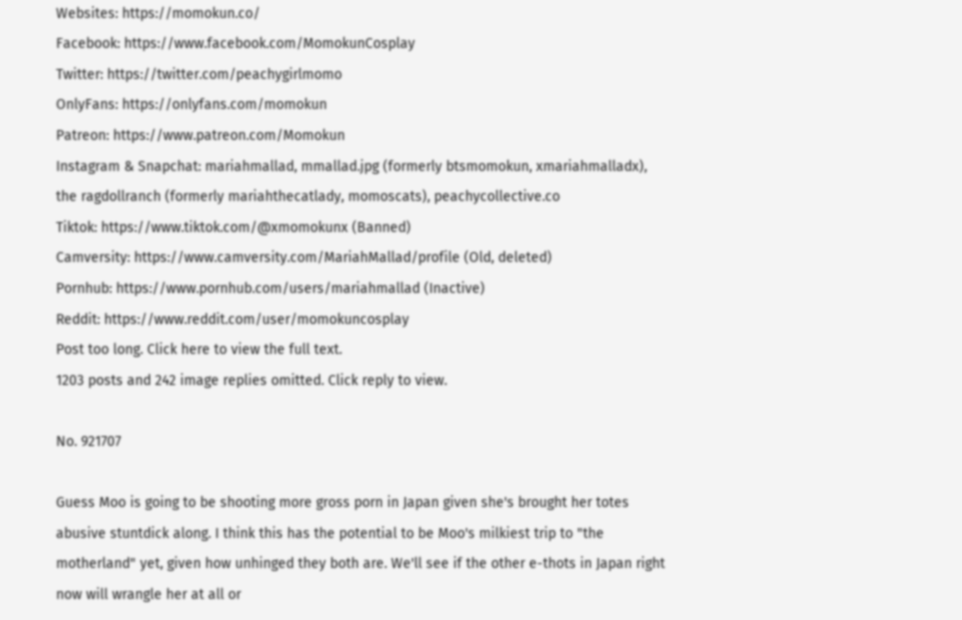Websites: https://momokun.co/
Facebook: https://www.facebook.com/MomokunCosplay
Twitter: https://twitter.com/peachygirlmomo
OnlyFans: https://onlyfans.com/momokun
Patreon: https://www.patreon.com/Momokun
Instagram & Snapchat: mariahmallad, mmallad.jpg (formerly btsmomokun, xmariahmalladx), the ragdollranch (formerly mariahthecatlady, momoscats), peachycollective.co
Tiktok: https://www.tiktok.com/@xmomokunx (Banned)
Camversity: https://www.camversity.com/MariahMallad/profile (Old, deleted)
Pornhub: https://www.pornhub.com/users/mariahmallad (Inactive)
Reddit: https://www.reddit.com/user/momokuncosplay
Post too long. Click here to view the full text.
1203 posts and 242 image replies omitted. Click reply to view.

No. 921707

Guess Moo is going to be shooting more gross porn in Japan given she's brought her totes abusive stuntdick along. I think this has the potential to be Moo's milkiest trip to "the motherland" yet, given how unhinged they both are. We'll see if the other e-thots in Japan right now will wrangle her at all or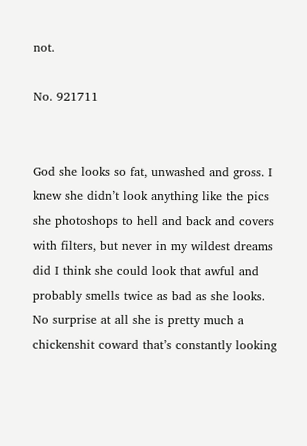not.

No. 921711


God she looks so fat, unwashed and gross. I knew she didn’t look anything like the pics she photoshops to hell and back and covers with filters, but never in my wildest dreams did I think she could look that awful and probably smells twice as bad as she looks. No surprise at all she is pretty much a chickenshit coward that’s constantly looking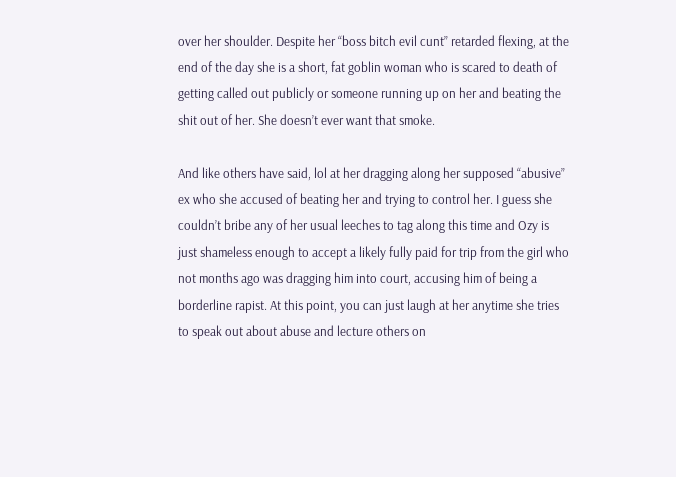over her shoulder. Despite her “boss bitch evil cunt” retarded flexing, at the end of the day she is a short, fat goblin woman who is scared to death of getting called out publicly or someone running up on her and beating the shit out of her. She doesn’t ever want that smoke.

And like others have said, lol at her dragging along her supposed “abusive” ex who she accused of beating her and trying to control her. I guess she couldn’t bribe any of her usual leeches to tag along this time and Ozy is just shameless enough to accept a likely fully paid for trip from the girl who not months ago was dragging him into court, accusing him of being a borderline rapist. At this point, you can just laugh at her anytime she tries to speak out about abuse and lecture others on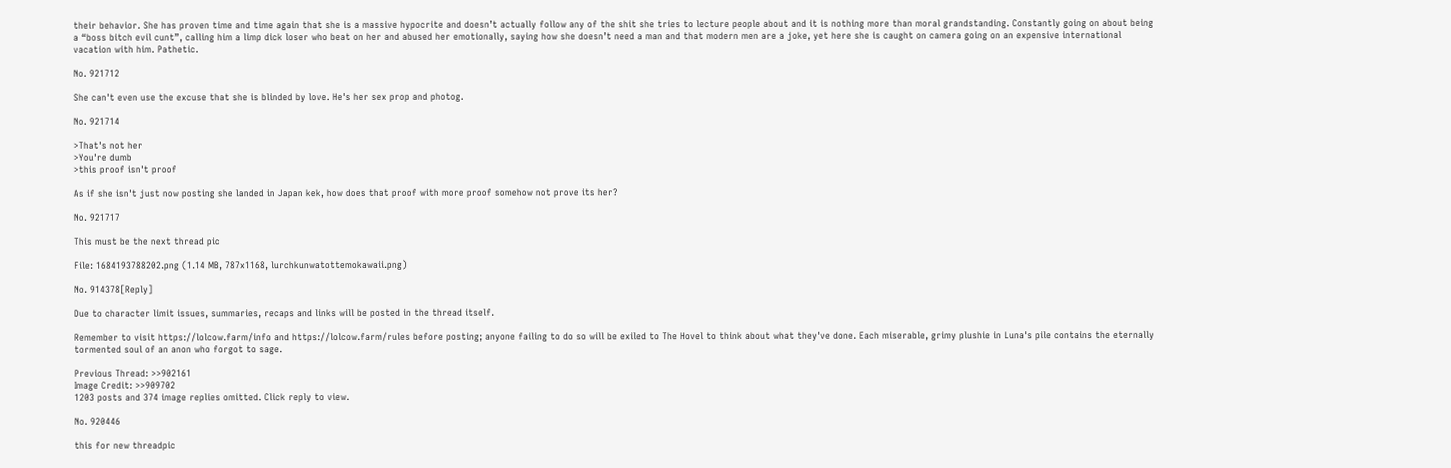their behavior. She has proven time and time again that she is a massive hypocrite and doesn’t actually follow any of the shit she tries to lecture people about and it is nothing more than moral grandstanding. Constantly going on about being a “boss bitch evil cunt”, calling him a limp dick loser who beat on her and abused her emotionally, saying how she doesn’t need a man and that modern men are a joke, yet here she is caught on camera going on an expensive international vacation with him. Pathetic.

No. 921712

She can't even use the excuse that she is blinded by love. He's her sex prop and photog.

No. 921714

>That's not her
>You're dumb
>this proof isn't proof

As if she isn't just now posting she landed in Japan kek, how does that proof with more proof somehow not prove its her?

No. 921717

This must be the next thread pic

File: 1684193788202.png (1.14 MB, 787x1168, lurchkunwatottemokawaii.png)

No. 914378[Reply]

Due to character limit issues, summaries, recaps and links will be posted in the thread itself.

Remember to visit https://lolcow.farm/info and https://lolcow.farm/rules before posting; anyone failing to do so will be exiled to The Hovel to think about what they've done. Each miserable, grimy plushie in Luna's pile contains the eternally tormented soul of an anon who forgot to sage.

Previous Thread: >>902161
Image Credit: >>909702
1203 posts and 374 image replies omitted. Click reply to view.

No. 920446

this for new threadpic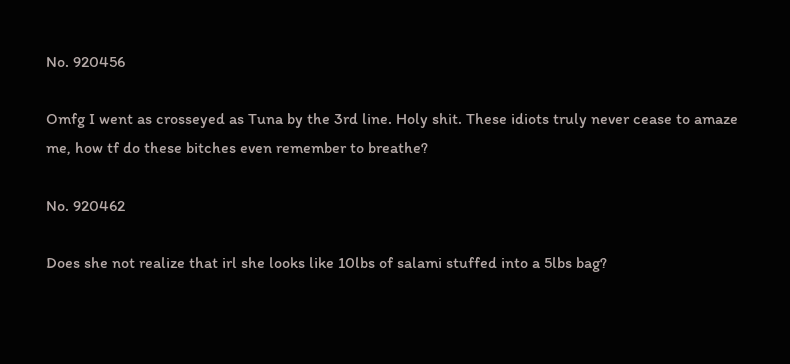No. 920456

Omfg I went as crosseyed as Tuna by the 3rd line. Holy shit. These idiots truly never cease to amaze me, how tf do these bitches even remember to breathe?

No. 920462

Does she not realize that irl she looks like 10lbs of salami stuffed into a 5lbs bag?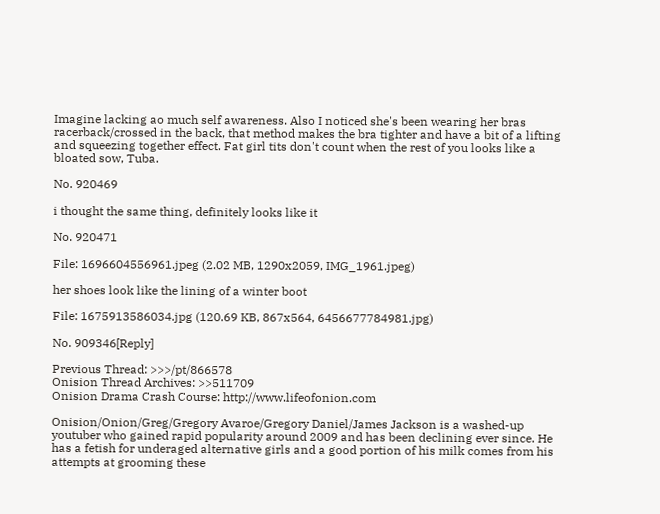Imagine lacking ao much self awareness. Also I noticed she's been wearing her bras racerback/crossed in the back, that method makes the bra tighter and have a bit of a lifting and squeezing together effect. Fat girl tits don't count when the rest of you looks like a bloated sow, Tuba.

No. 920469

i thought the same thing, definitely looks like it

No. 920471

File: 1696604556961.jpeg (2.02 MB, 1290x2059, IMG_1961.jpeg)

her shoes look like the lining of a winter boot

File: 1675913586034.jpg (120.69 KB, 867x564, 6456677784981.jpg)

No. 909346[Reply]

Previous Thread: >>>/pt/866578
Onision Thread Archives: >>511709
Onision Drama Crash Course: http://www.lifeofonion.com

Onision/Onion/Greg/Gregory Avaroe/Gregory Daniel/James Jackson is a washed-up youtuber who gained rapid popularity around 2009 and has been declining ever since. He has a fetish for underaged alternative girls and a good portion of his milk comes from his attempts at grooming these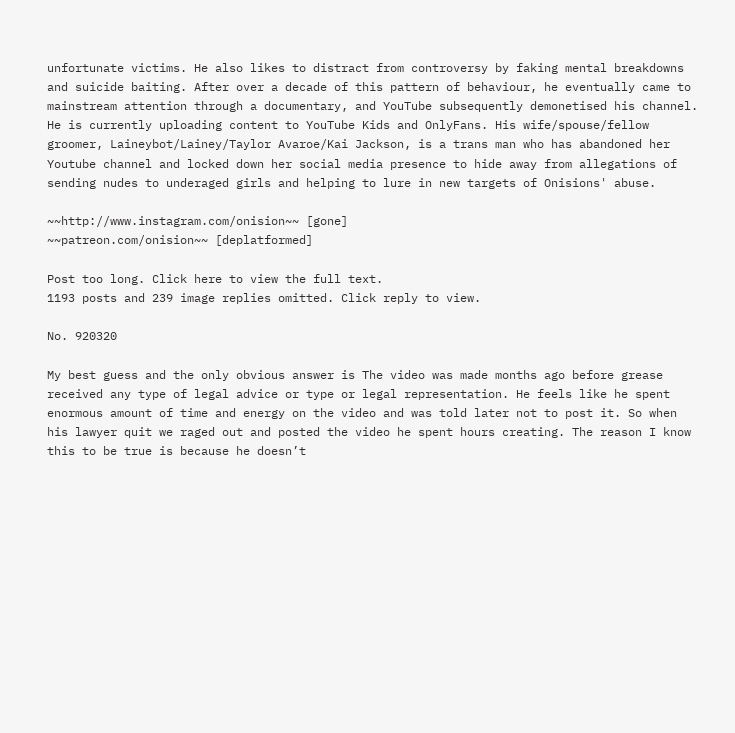unfortunate victims. He also likes to distract from controversy by faking mental breakdowns and suicide baiting. After over a decade of this pattern of behaviour, he eventually came to mainstream attention through a documentary, and YouTube subsequently demonetised his channel. He is currently uploading content to YouTube Kids and OnlyFans. His wife/spouse/fellow groomer, Laineybot/Lainey/Taylor Avaroe/Kai Jackson, is a trans man who has abandoned her Youtube channel and locked down her social media presence to hide away from allegations of sending nudes to underaged girls and helping to lure in new targets of Onisions' abuse.

~~http://www.instagram.com/onision~~ [gone]
~~patreon.com/onision~~ [deplatformed]

Post too long. Click here to view the full text.
1193 posts and 239 image replies omitted. Click reply to view.

No. 920320

My best guess and the only obvious answer is The video was made months ago before grease received any type of legal advice or type or legal representation. He feels like he spent enormous amount of time and energy on the video and was told later not to post it. So when his lawyer quit we raged out and posted the video he spent hours creating. The reason I know this to be true is because he doesn’t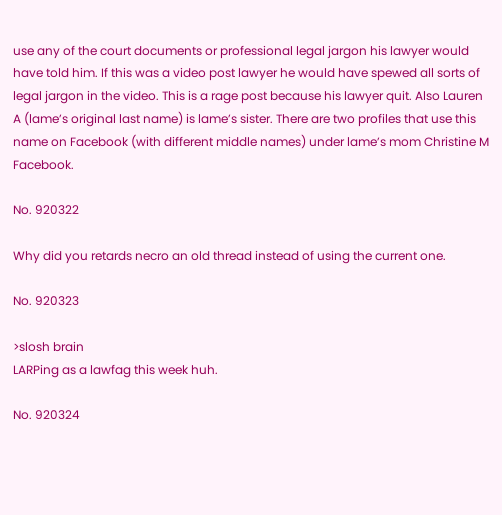use any of the court documents or professional legal jargon his lawyer would have told him. If this was a video post lawyer he would have spewed all sorts of legal jargon in the video. This is a rage post because his lawyer quit. Also Lauren A (lame’s original last name) is lame’s sister. There are two profiles that use this name on Facebook (with different middle names) under lame’s mom Christine M Facebook.

No. 920322

Why did you retards necro an old thread instead of using the current one.

No. 920323

>slosh brain
LARPing as a lawfag this week huh.

No. 920324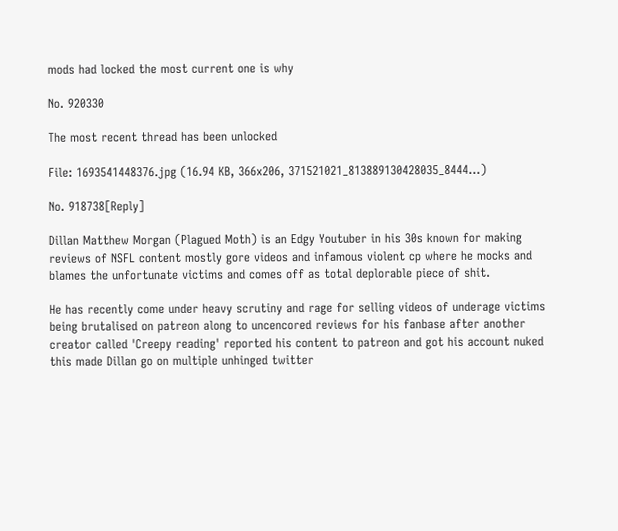mods had locked the most current one is why

No. 920330

The most recent thread has been unlocked

File: 1693541448376.jpg (16.94 KB, 366x206, 371521021_813889130428035_8444…)

No. 918738[Reply]

Dillan Matthew Morgan (Plagued Moth) is an Edgy Youtuber in his 30s known for making reviews of NSFL content mostly gore videos and infamous violent cp where he mocks and blames the unfortunate victims and comes off as total deplorable piece of shit.

He has recently come under heavy scrutiny and rage for selling videos of underage victims being brutalised on patreon along to uncencored reviews for his fanbase after another creator called 'Creepy reading' reported his content to patreon and got his account nuked this made Dillan go on multiple unhinged twitter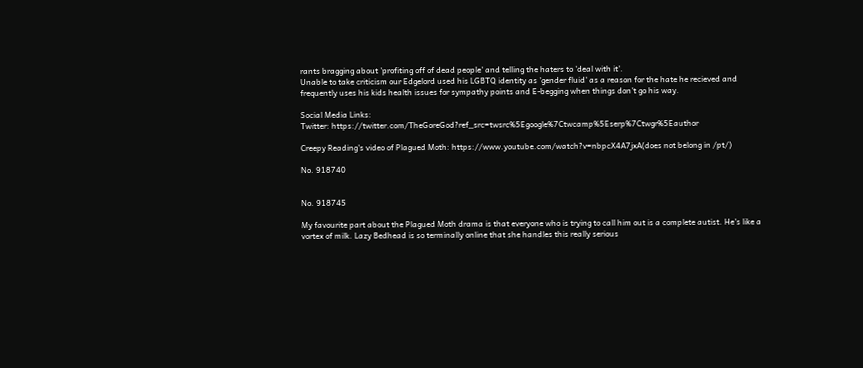rants bragging about 'profiting off of dead people' and telling the haters to 'deal with it'.
Unable to take criticism our Edgelord used his LGBTQ identity as 'gender fluid' as a reason for the hate he recieved and frequently uses his kids health issues for sympathy points and E-begging when things don't go his way.

Social Media Links:
Twitter: https://twitter.com/TheGoreGod?ref_src=twsrc%5Egoogle%7Ctwcamp%5Eserp%7Ctwgr%5Eauthor

Creepy Reading's video of Plagued Moth: https://www.youtube.com/watch?v=nbpcX4A7jxA(does not belong in /pt/)

No. 918740


No. 918745

My favourite part about the Plagued Moth drama is that everyone who is trying to call him out is a complete autist. He's like a vortex of milk. Lazy Bedhead is so terminally online that she handles this really serious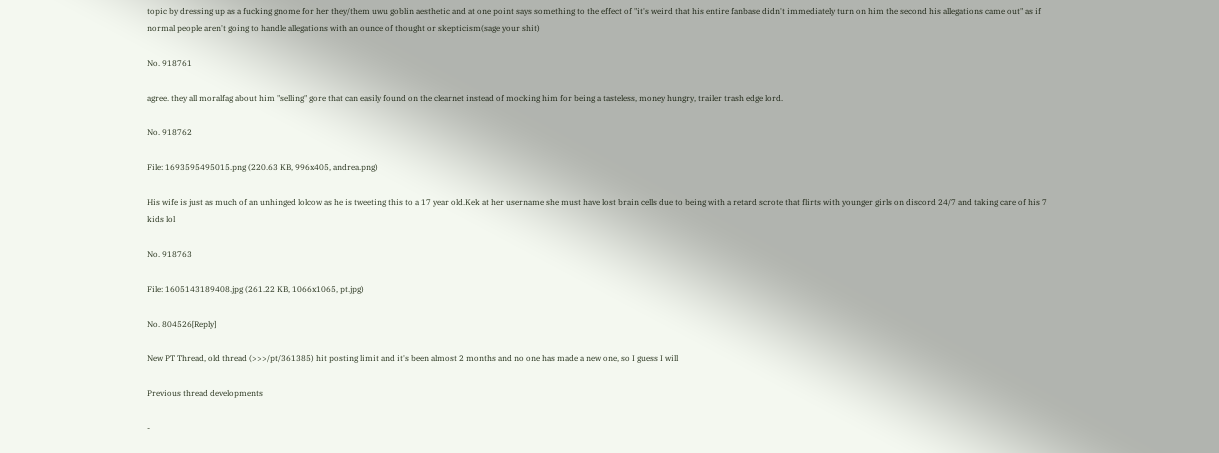topic by dressing up as a fucking gnome for her they/them uwu goblin aesthetic and at one point says something to the effect of "it's weird that his entire fanbase didn't immediately turn on him the second his allegations came out" as if normal people aren't going to handle allegations with an ounce of thought or skepticism(sage your shit)

No. 918761

agree. they all moralfag about him "selling" gore that can easily found on the clearnet instead of mocking him for being a tasteless, money hungry, trailer trash edge lord.

No. 918762

File: 1693595495015.png (220.63 KB, 996x405, andrea.png)

His wife is just as much of an unhinged lolcow as he is tweeting this to a 17 year old.Kek at her username she must have lost brain cells due to being with a retard scrote that flirts with younger girls on discord 24/7 and taking care of his 7 kids lol

No. 918763

File: 1605143189408.jpg (261.22 KB, 1066x1065, pt.jpg)

No. 804526[Reply]

New PT Thread, old thread (>>>/pt/361385) hit posting limit and it's been almost 2 months and no one has made a new one, so I guess I will

Previous thread developments

-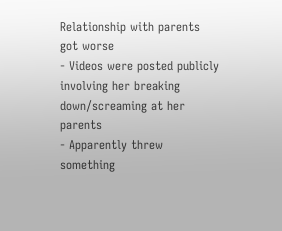Relationship with parents got worse
- Videos were posted publicly involving her breaking down/screaming at her parents
- Apparently threw something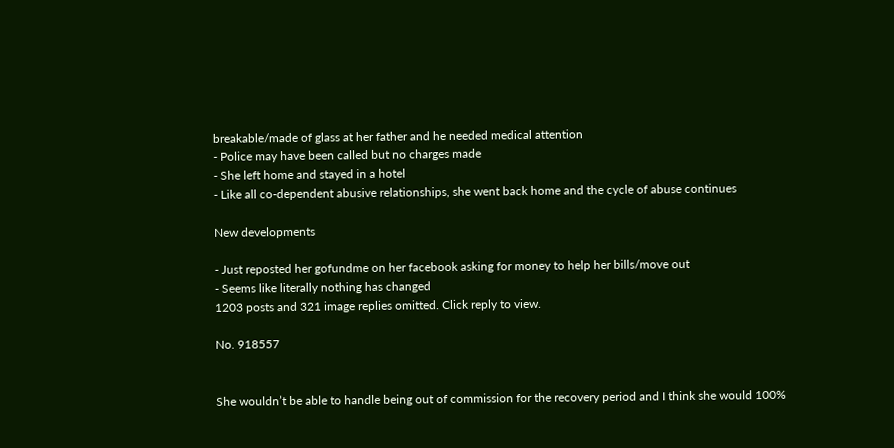breakable/made of glass at her father and he needed medical attention
- Police may have been called but no charges made
- She left home and stayed in a hotel
- Like all co-dependent abusive relationships, she went back home and the cycle of abuse continues

New developments

- Just reposted her gofundme on her facebook asking for money to help her bills/move out
- Seems like literally nothing has changed
1203 posts and 321 image replies omitted. Click reply to view.

No. 918557


She wouldn’t be able to handle being out of commission for the recovery period and I think she would 100%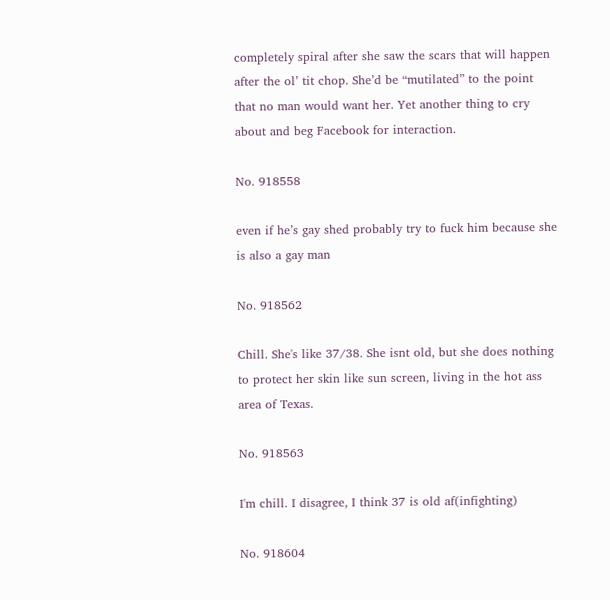completely spiral after she saw the scars that will happen after the ol’ tit chop. She’d be “mutilated” to the point that no man would want her. Yet another thing to cry about and beg Facebook for interaction.

No. 918558

even if he’s gay shed probably try to fuck him because she is also a gay man

No. 918562

Chill. She's like 37/38. She isnt old, but she does nothing to protect her skin like sun screen, living in the hot ass area of Texas.

No. 918563

I'm chill. I disagree, I think 37 is old af(infighting)

No. 918604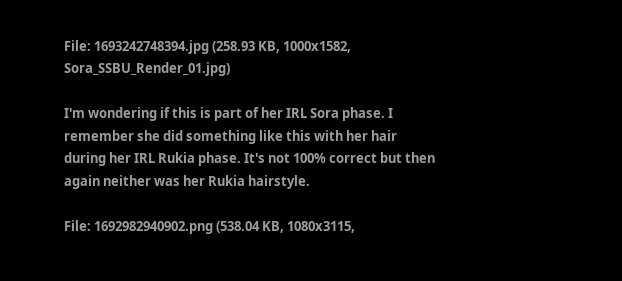File: 1693242748394.jpg (258.93 KB, 1000x1582, Sora_SSBU_Render_01.jpg)

I'm wondering if this is part of her IRL Sora phase. I remember she did something like this with her hair during her IRL Rukia phase. It's not 100% correct but then again neither was her Rukia hairstyle.

File: 1692982940902.png (538.04 KB, 1080x3115,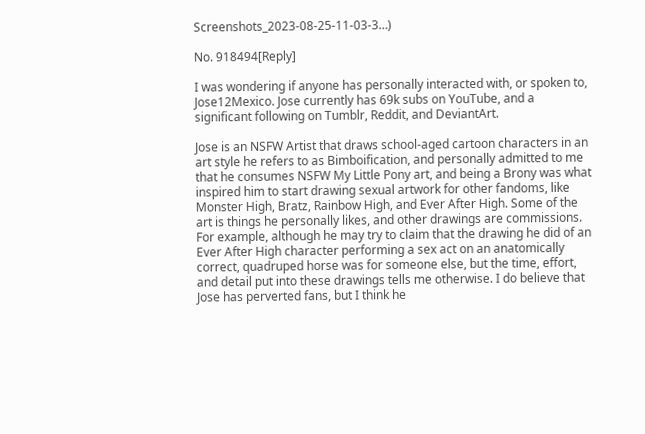Screenshots_2023-08-25-11-03-3…)

No. 918494[Reply]

I was wondering if anyone has personally interacted with, or spoken to, Jose12Mexico. Jose currently has 69k subs on YouTube, and a significant following on Tumblr, Reddit, and DeviantArt.

Jose is an NSFW Artist that draws school-aged cartoon characters in an art style he refers to as Bimboification, and personally admitted to me that he consumes NSFW My Little Pony art, and being a Brony was what inspired him to start drawing sexual artwork for other fandoms, like Monster High, Bratz, Rainbow High, and Ever After High. Some of the art is things he personally likes, and other drawings are commissions. For example, although he may try to claim that the drawing he did of an Ever After High character performing a sex act on an anatomically correct, quadruped horse was for someone else, but the time, effort, and detail put into these drawings tells me otherwise. I do believe that Jose has perverted fans, but I think he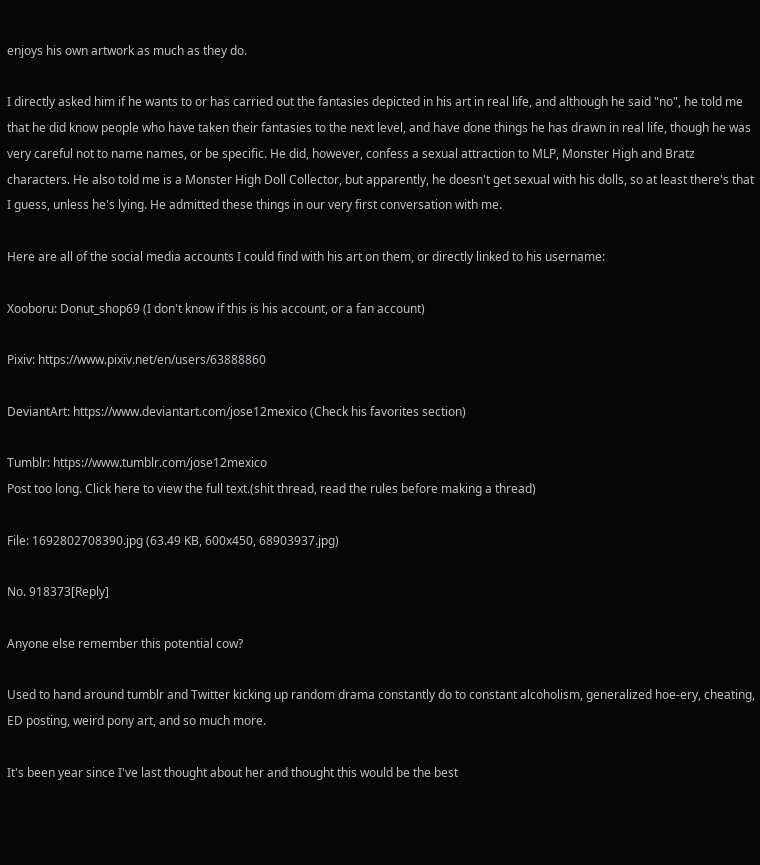enjoys his own artwork as much as they do.

I directly asked him if he wants to or has carried out the fantasies depicted in his art in real life, and although he said "no", he told me that he did know people who have taken their fantasies to the next level, and have done things he has drawn in real life, though he was very careful not to name names, or be specific. He did, however, confess a sexual attraction to MLP, Monster High and Bratz characters. He also told me is a Monster High Doll Collector, but apparently, he doesn't get sexual with his dolls, so at least there's that I guess, unless he's lying. He admitted these things in our very first conversation with me.

Here are all of the social media accounts I could find with his art on them, or directly linked to his username:

Xooboru: Donut_shop69 (I don't know if this is his account, or a fan account)

Pixiv: https://www.pixiv.net/en/users/63888860

DeviantArt: https://www.deviantart.com/jose12mexico (Check his favorites section)

Tumblr: https://www.tumblr.com/jose12mexico
Post too long. Click here to view the full text.(shit thread, read the rules before making a thread)

File: 1692802708390.jpg (63.49 KB, 600x450, 68903937.jpg)

No. 918373[Reply]

Anyone else remember this potential cow?

Used to hand around tumblr and Twitter kicking up random drama constantly do to constant alcoholism, generalized hoe-ery, cheating, ED posting, weird pony art, and so much more.

It's been year since I've last thought about her and thought this would be the best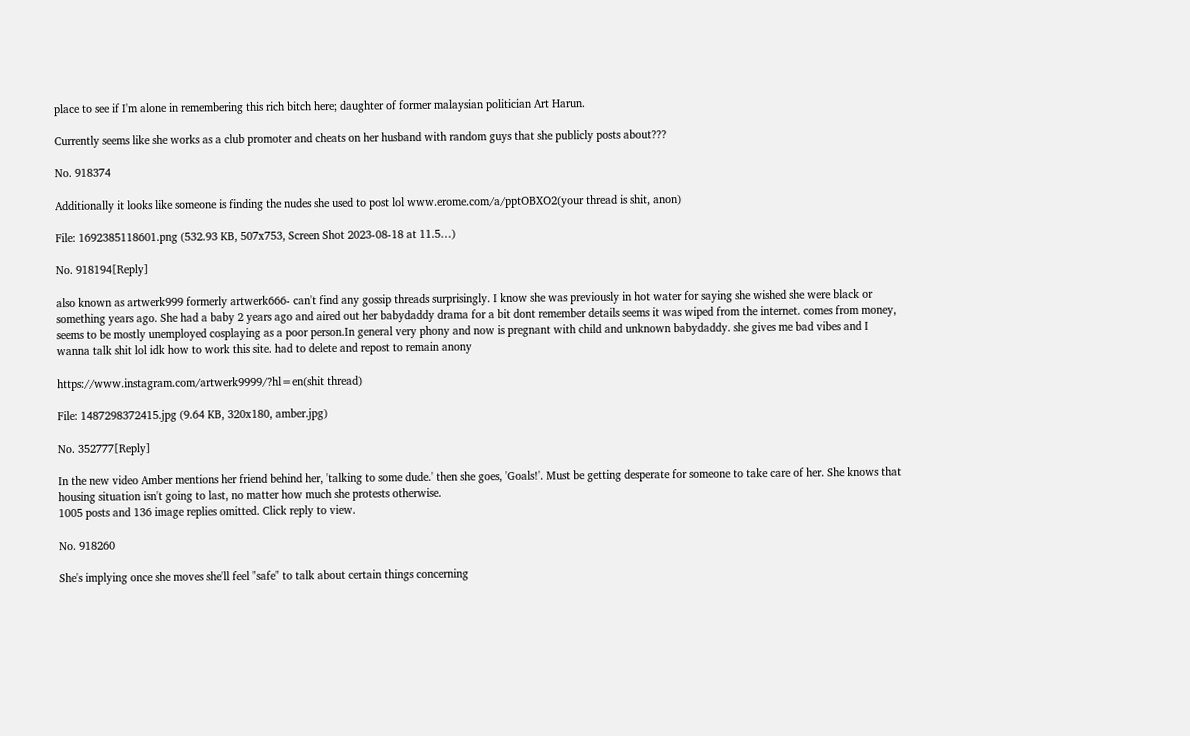place to see if I'm alone in remembering this rich bitch here; daughter of former malaysian politician Art Harun.

Currently seems like she works as a club promoter and cheats on her husband with random guys that she publicly posts about???

No. 918374

Additionally it looks like someone is finding the nudes she used to post lol www.erome.com/a/pptOBXO2(your thread is shit, anon)

File: 1692385118601.png (532.93 KB, 507x753, Screen Shot 2023-08-18 at 11.5…)

No. 918194[Reply]

also known as artwerk999 formerly artwerk666- can't find any gossip threads surprisingly. I know she was previously in hot water for saying she wished she were black or something years ago. She had a baby 2 years ago and aired out her babydaddy drama for a bit dont remember details seems it was wiped from the internet. comes from money, seems to be mostly unemployed cosplaying as a poor person.In general very phony and now is pregnant with child and unknown babydaddy. she gives me bad vibes and I wanna talk shit lol idk how to work this site. had to delete and repost to remain anony

https://www.instagram.com/artwerk9999/?hl=en(shit thread)

File: 1487298372415.jpg (9.64 KB, 320x180, amber.jpg)

No. 352777[Reply]

In the new video Amber mentions her friend behind her, 'talking to some dude.' then she goes, 'Goals!'. Must be getting desperate for someone to take care of her. She knows that housing situation isn't going to last, no matter how much she protests otherwise.
1005 posts and 136 image replies omitted. Click reply to view.

No. 918260

She's implying once she moves she'll feel "safe" to talk about certain things concerning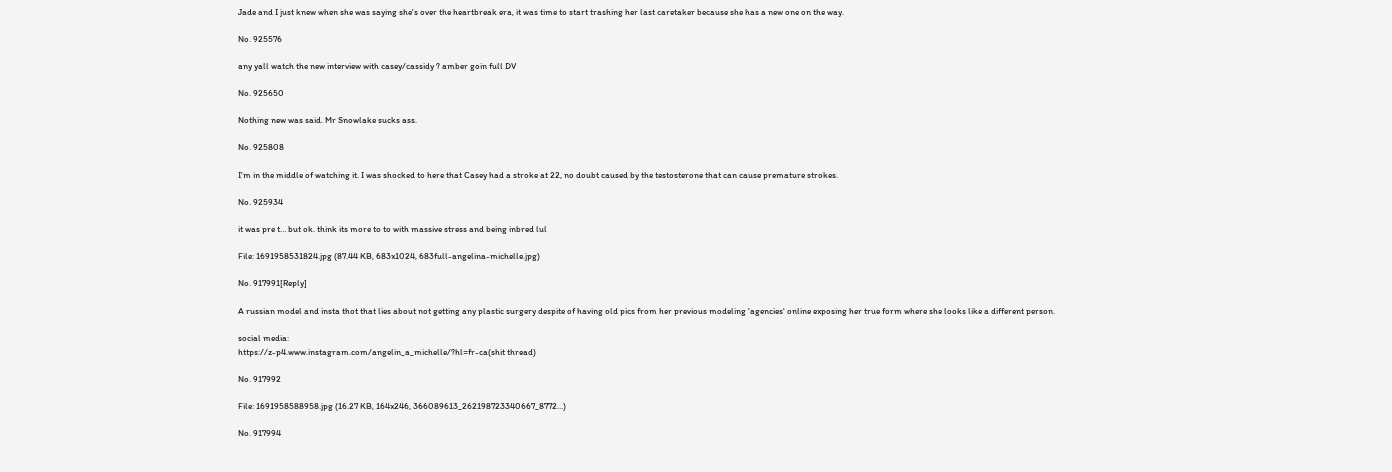Jade and I just knew when she was saying she's over the heartbreak era, it was time to start trashing her last caretaker because she has a new one on the way.

No. 925576

any yall watch the new interview with casey/cassidy ? amber goin full DV

No. 925650

Nothing new was said. Mr Snowlake sucks ass.

No. 925808

I'm in the middle of watching it. I was shocked to here that Casey had a stroke at 22, no doubt caused by the testosterone that can cause premature strokes.

No. 925934

it was pre t… but ok. think its more to to with massive stress and being inbred lul

File: 1691958531824.jpg (87.44 KB, 683x1024, 683full-angelina-michelle.jpg)

No. 917991[Reply]

A russian model and insta thot that lies about not getting any plastic surgery despite of having old pics from her previous modeling 'agencies' online exposing her true form where she looks like a different person.

social media:
https://z-p4.www.instagram.com/angelin_a_michelle/?hl=fr-ca(shit thread)

No. 917992

File: 1691958588958.jpg (16.27 KB, 164x246, 366089613_262198723340667_8772…)

No. 917994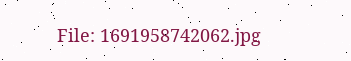File: 1691958742062.jpg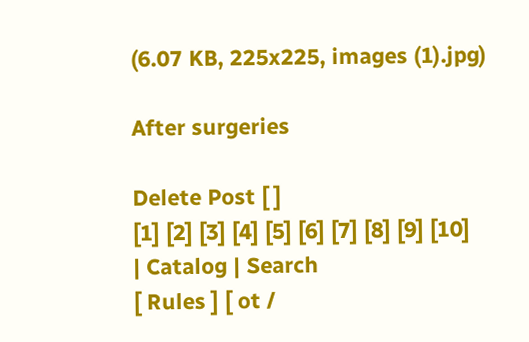(6.07 KB, 225x225, images (1).jpg)

After surgeries

Delete Post [ ]
[1] [2] [3] [4] [5] [6] [7] [8] [9] [10]
| Catalog | Search
[ Rules ] [ ot /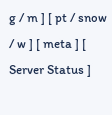g / m ] [ pt / snow / w ] [ meta ] [ Server Status ]